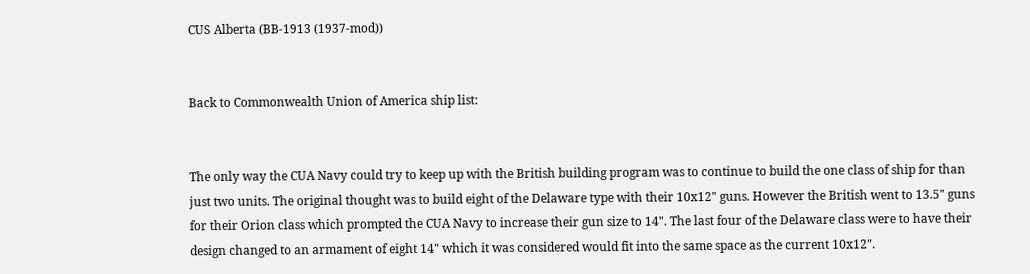CUS Alberta (BB-1913 (1937-mod))


Back to Commonwealth Union of America ship list:


The only way the CUA Navy could try to keep up with the British building program was to continue to build the one class of ship for than just two units. The original thought was to build eight of the Delaware type with their 10x12" guns. However the British went to 13.5" guns for their Orion class which prompted the CUA Navy to increase their gun size to 14". The last four of the Delaware class were to have their design changed to an armament of eight 14" which it was considered would fit into the same space as the current 10x12".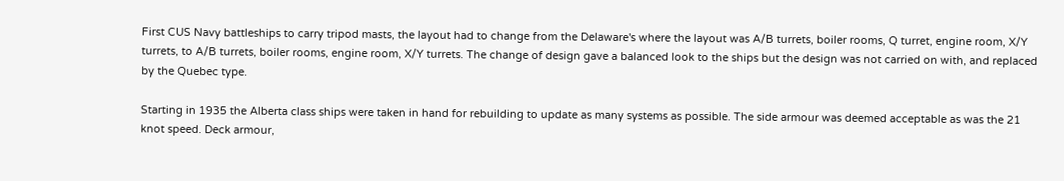First CUS Navy battleships to carry tripod masts, the layout had to change from the Delaware's where the layout was A/B turrets, boiler rooms, Q turret, engine room, X/Y turrets, to A/B turrets, boiler rooms, engine room, X/Y turrets. The change of design gave a balanced look to the ships but the design was not carried on with, and replaced by the Quebec type.

Starting in 1935 the Alberta class ships were taken in hand for rebuilding to update as many systems as possible. The side armour was deemed acceptable as was the 21 knot speed. Deck armour,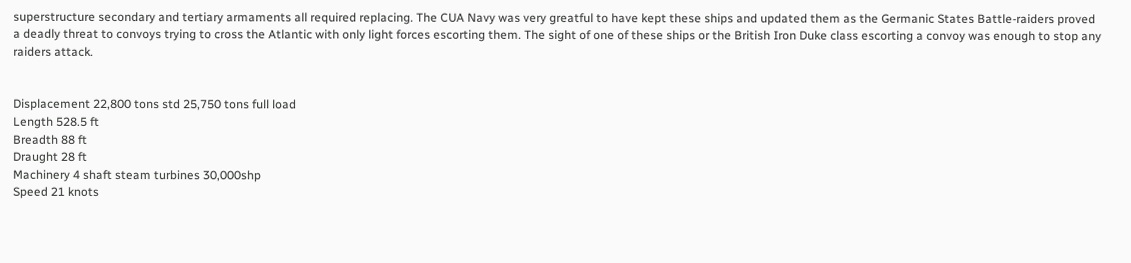superstructure secondary and tertiary armaments all required replacing. The CUA Navy was very greatful to have kept these ships and updated them as the Germanic States Battle-raiders proved a deadly threat to convoys trying to cross the Atlantic with only light forces escorting them. The sight of one of these ships or the British Iron Duke class escorting a convoy was enough to stop any raiders attack.


Displacement 22,800 tons std 25,750 tons full load
Length 528.5 ft
Breadth 88 ft
Draught 28 ft
Machinery 4 shaft steam turbines 30,000shp
Speed 21 knots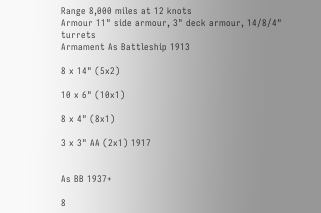Range 8,000 miles at 12 knots
Armour 11" side armour, 3" deck armour, 14/8/4" turrets
Armament As Battleship 1913

8 x 14" (5x2)

10 x 6" (10x1)

8 x 4" (8x1)

3 x 3" AA (2x1) 1917


As BB 1937+

8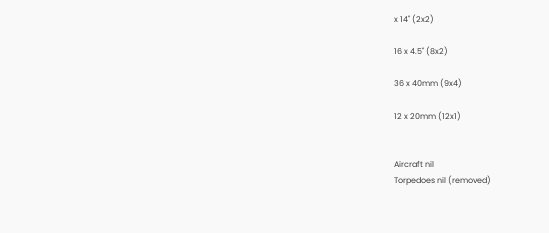x 14" (2x2)

16 x 4.5" (8x2)

36 x 40mm (9x4)

12 x 20mm (12x1)


Aircraft nil
Torpedoes nil (removed)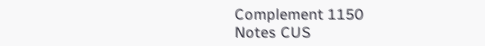Complement 1150
Notes CUS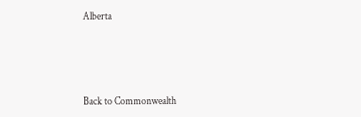Alberta




Back to Commonwealth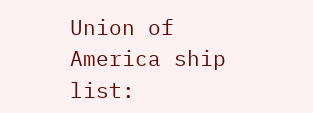Union of America ship list: